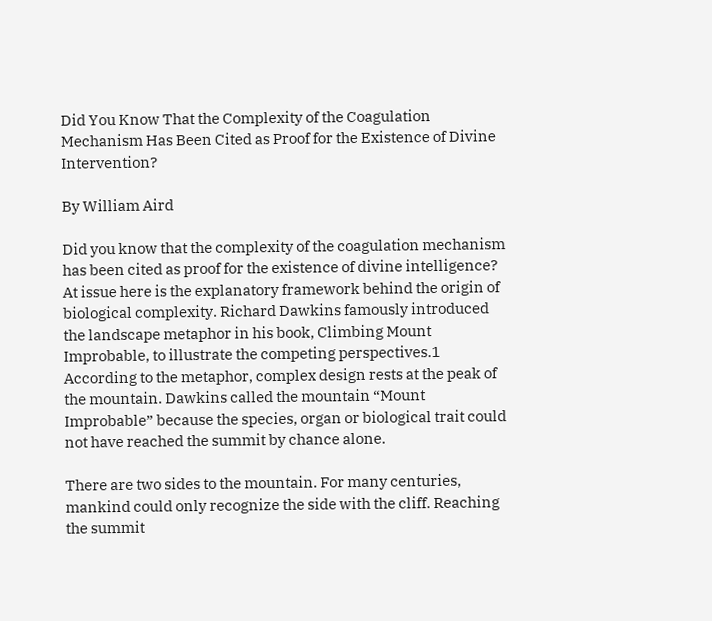Did You Know That the Complexity of the Coagulation Mechanism Has Been Cited as Proof for the Existence of Divine Intervention?

By William Aird

Did you know that the complexity of the coagulation mechanism has been cited as proof for the existence of divine intelligence? At issue here is the explanatory framework behind the origin of biological complexity. Richard Dawkins famously introduced the landscape metaphor in his book, Climbing Mount Improbable, to illustrate the competing perspectives.1 According to the metaphor, complex design rests at the peak of the mountain. Dawkins called the mountain “Mount Improbable” because the species, organ or biological trait could not have reached the summit by chance alone.

There are two sides to the mountain. For many centuries, mankind could only recognize the side with the cliff. Reaching the summit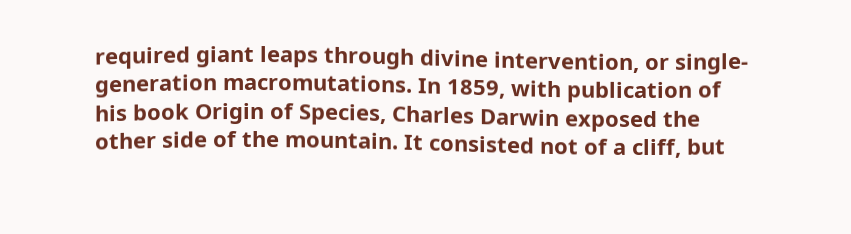required giant leaps through divine intervention, or single-generation macromutations. In 1859, with publication of his book Origin of Species, Charles Darwin exposed the other side of the mountain. It consisted not of a cliff, but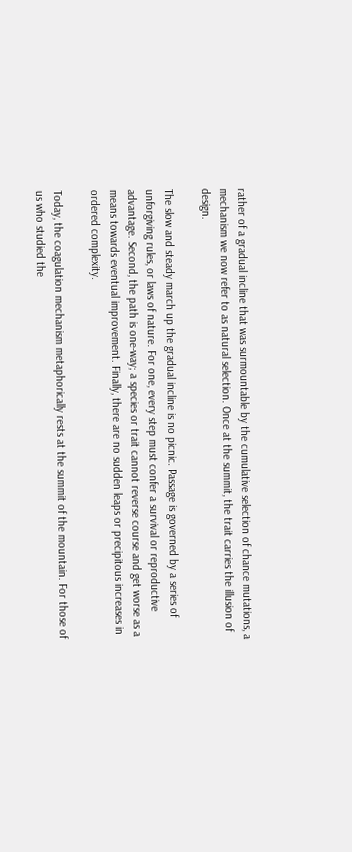rather of a gradual incline that was surmountable by the cumulative selection of chance mutations, a mechanism we now refer to as natural selection. Once at the summit, the trait carries the illusion of design.

The slow and steady march up the gradual incline is no picnic. Passage is governed by a series of unforgiving rules, or laws of nature. For one, every step must confer a survival or reproductive advantage. Second, the path is one-way; a species or trait cannot reverse course and get worse as a means towards eventual improvement. Finally, there are no sudden leaps or precipitous increases in ordered complexity.

Today, the coagulation mechanism metaphorically rests at the summit of the mountain. For those of us who studied the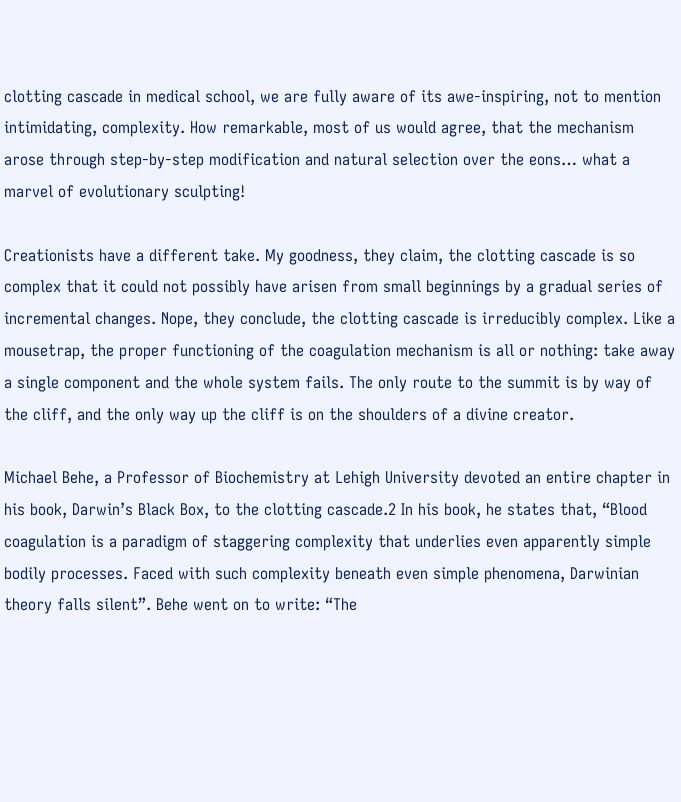clotting cascade in medical school, we are fully aware of its awe-inspiring, not to mention intimidating, complexity. How remarkable, most of us would agree, that the mechanism arose through step-by-step modification and natural selection over the eons… what a marvel of evolutionary sculpting!

Creationists have a different take. My goodness, they claim, the clotting cascade is so complex that it could not possibly have arisen from small beginnings by a gradual series of incremental changes. Nope, they conclude, the clotting cascade is irreducibly complex. Like a mousetrap, the proper functioning of the coagulation mechanism is all or nothing: take away a single component and the whole system fails. The only route to the summit is by way of the cliff, and the only way up the cliff is on the shoulders of a divine creator.

Michael Behe, a Professor of Biochemistry at Lehigh University devoted an entire chapter in his book, Darwin’s Black Box, to the clotting cascade.2 In his book, he states that, “Blood coagulation is a paradigm of staggering complexity that underlies even apparently simple bodily processes. Faced with such complexity beneath even simple phenomena, Darwinian theory falls silent”. Behe went on to write: “The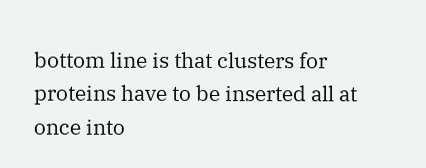bottom line is that clusters for proteins have to be inserted all at once into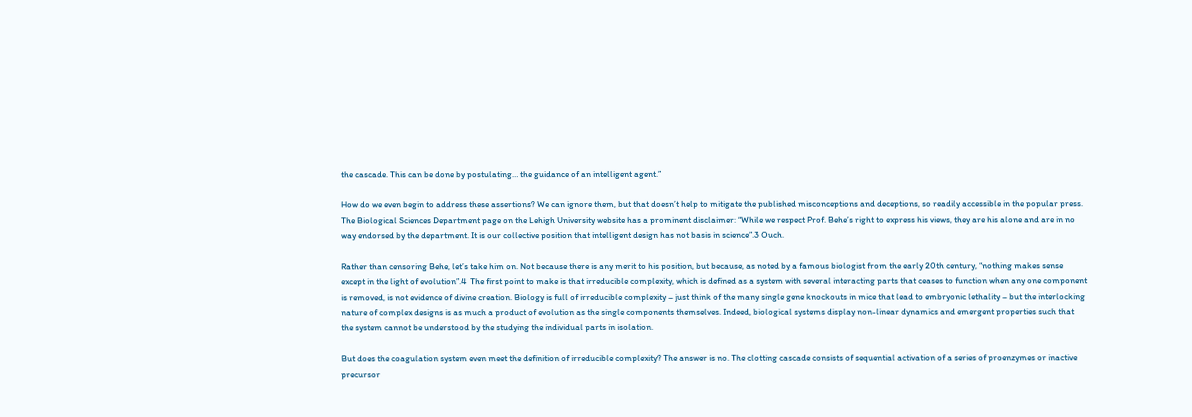the cascade. This can be done by postulating… the guidance of an intelligent agent.”

How do we even begin to address these assertions? We can ignore them, but that doesn’t help to mitigate the published misconceptions and deceptions, so readily accessible in the popular press. The Biological Sciences Department page on the Lehigh University website has a prominent disclaimer: “While we respect Prof. Behe’s right to express his views, they are his alone and are in no way endorsed by the department. It is our collective position that intelligent design has not basis in science”.3 Ouch.

Rather than censoring Behe, let’s take him on. Not because there is any merit to his position, but because, as noted by a famous biologist from the early 20th century, “nothing makes sense except in the light of evolution”.4  The first point to make is that irreducible complexity, which is defined as a system with several interacting parts that ceases to function when any one component is removed, is not evidence of divine creation. Biology is full of irreducible complexity – just think of the many single gene knockouts in mice that lead to embryonic lethality – but the interlocking nature of complex designs is as much a product of evolution as the single components themselves. Indeed, biological systems display non-linear dynamics and emergent properties such that the system cannot be understood by the studying the individual parts in isolation.

But does the coagulation system even meet the definition of irreducible complexity? The answer is no. The clotting cascade consists of sequential activation of a series of proenzymes or inactive precursor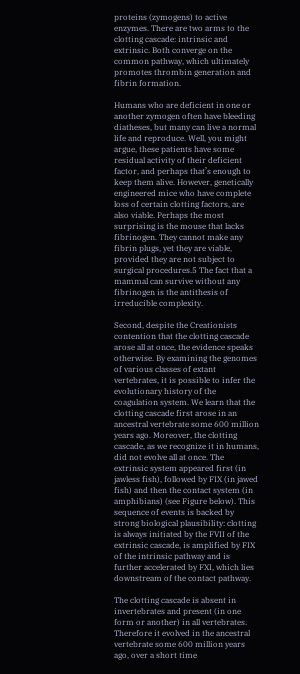proteins (zymogens) to active enzymes. There are two arms to the clotting cascade: intrinsic and extrinsic. Both converge on the common pathway, which ultimately promotes thrombin generation and fibrin formation.

Humans who are deficient in one or another zymogen often have bleeding diatheses, but many can live a normal life and reproduce. Well, you might argue, these patients have some residual activity of their deficient factor, and perhaps that’s enough to keep them alive. However, genetically engineered mice who have complete loss of certain clotting factors, are also viable. Perhaps the most surprising is the mouse that lacks fibrinogen. They cannot make any fibrin plugs, yet they are viable, provided they are not subject to surgical procedures.5 The fact that a mammal can survive without any fibrinogen is the antithesis of irreducible complexity.

Second, despite the Creationists contention that the clotting cascade arose all at once, the evidence speaks otherwise. By examining the genomes of various classes of extant vertebrates, it is possible to infer the evolutionary history of the coagulation system. We learn that the clotting cascade first arose in an ancestral vertebrate some 600 million years ago. Moreover, the clotting cascade, as we recognize it in humans, did not evolve all at once. The extrinsic system appeared first (in jawless fish), followed by FIX (in jawed fish) and then the contact system (in amphibians) (see Figure below). This sequence of events is backed by strong biological plausibility: clotting is always initiated by the FVII of the extrinsic cascade, is amplified by FIX of the intrinsic pathway and is further accelerated by FXI, which lies downstream of the contact pathway.

The clotting cascade is absent in invertebrates and present (in one form or another) in all vertebrates. Therefore it evolved in the ancestral vertebrate some 600 million years ago, over a short time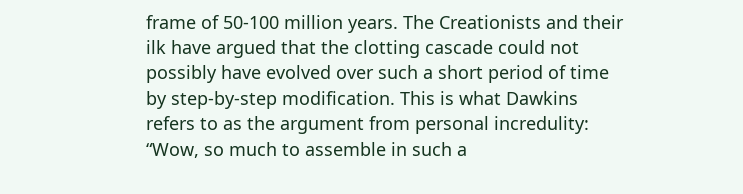frame of 50-100 million years. The Creationists and their ilk have argued that the clotting cascade could not possibly have evolved over such a short period of time by step-by-step modification. This is what Dawkins refers to as the argument from personal incredulity: “Wow, so much to assemble in such a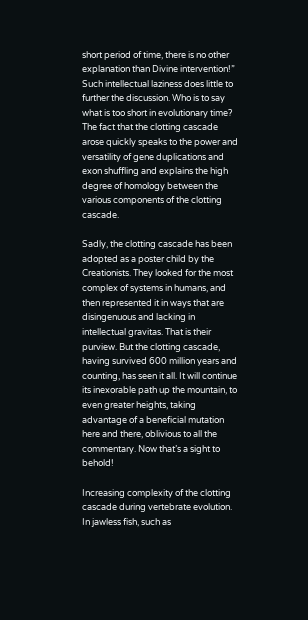short period of time, there is no other explanation than Divine intervention!” Such intellectual laziness does little to further the discussion. Who is to say what is too short in evolutionary time? The fact that the clotting cascade arose quickly speaks to the power and versatility of gene duplications and exon shuffling and explains the high degree of homology between the various components of the clotting cascade.

Sadly, the clotting cascade has been adopted as a poster child by the Creationists. They looked for the most complex of systems in humans, and then represented it in ways that are disingenuous and lacking in intellectual gravitas. That is their purview. But the clotting cascade, having survived 600 million years and counting, has seen it all. It will continue its inexorable path up the mountain, to even greater heights, taking advantage of a beneficial mutation here and there, oblivious to all the commentary. Now that’s a sight to behold!

Increasing complexity of the clotting cascade during vertebrate evolution. In jawless fish, such as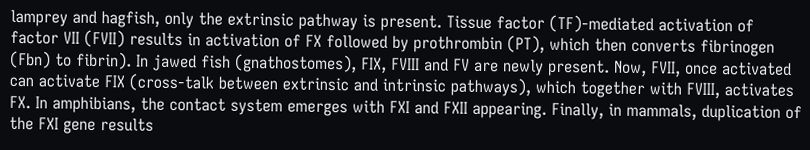lamprey and hagfish, only the extrinsic pathway is present. Tissue factor (TF)-mediated activation of factor VII (FVII) results in activation of FX followed by prothrombin (PT), which then converts fibrinogen (Fbn) to fibrin). In jawed fish (gnathostomes), FIX, FVIII and FV are newly present. Now, FVII, once activated can activate FIX (cross-talk between extrinsic and intrinsic pathways), which together with FVIII, activates FX. In amphibians, the contact system emerges with FXI and FXII appearing. Finally, in mammals, duplication of the FXI gene results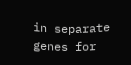in separate genes for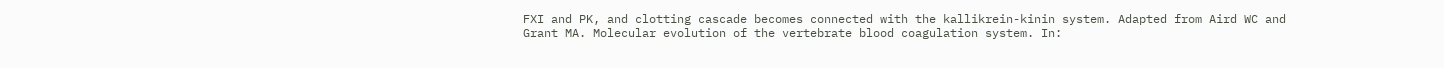FXI and PK, and clotting cascade becomes connected with the kallikrein-kinin system. Adapted from Aird WC and Grant MA. Molecular evolution of the vertebrate blood coagulation system. In: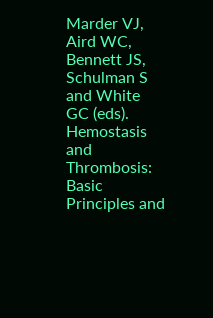Marder VJ, Aird WC, Bennett JS, Schulman S and White GC (eds). Hemostasis and Thrombosis: Basic Principles and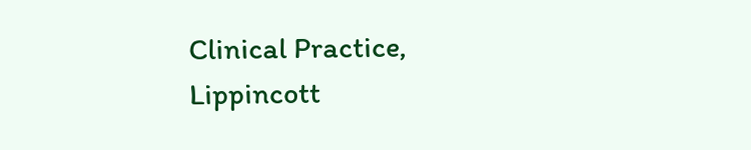Clinical Practice, Lippincott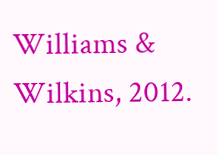Williams & Wilkins, 2012.